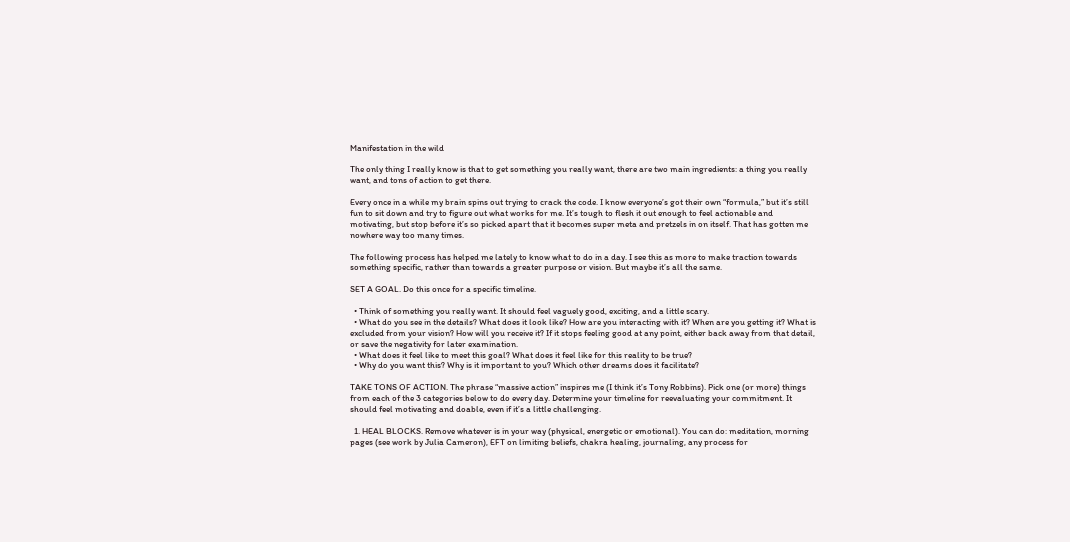Manifestation in the wild

The only thing I really know is that to get something you really want, there are two main ingredients: a thing you really want, and tons of action to get there.

Every once in a while my brain spins out trying to crack the code. I know everyone’s got their own “formula,” but it’s still fun to sit down and try to figure out what works for me. It’s tough to flesh it out enough to feel actionable and motivating, but stop before it’s so picked apart that it becomes super meta and pretzels in on itself. That has gotten me nowhere way too many times.

The following process has helped me lately to know what to do in a day. I see this as more to make traction towards something specific, rather than towards a greater purpose or vision. But maybe it’s all the same.

SET A GOAL. Do this once for a specific timeline.

  • Think of something you really want. It should feel vaguely good, exciting, and a little scary.
  • What do you see in the details? What does it look like? How are you interacting with it? When are you getting it? What is excluded from your vision? How will you receive it? If it stops feeling good at any point, either back away from that detail, or save the negativity for later examination.
  • What does it feel like to meet this goal? What does it feel like for this reality to be true?
  • Why do you want this? Why is it important to you? Which other dreams does it facilitate?

TAKE TONS OF ACTION. The phrase “massive action” inspires me (I think it’s Tony Robbins). Pick one (or more) things from each of the 3 categories below to do every day. Determine your timeline for reevaluating your commitment. It should feel motivating and doable, even if it’s a little challenging.

  1. HEAL BLOCKS. Remove whatever is in your way (physical, energetic or emotional). You can do: meditation, morning pages (see work by Julia Cameron), EFT on limiting beliefs, chakra healing, journaling, any process for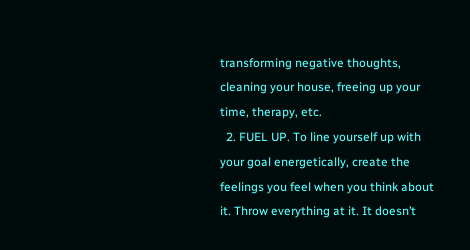transforming negative thoughts, cleaning your house, freeing up your time, therapy, etc.
  2. FUEL UP. To line yourself up with your goal energetically, create the feelings you feel when you think about it. Throw everything at it. It doesn’t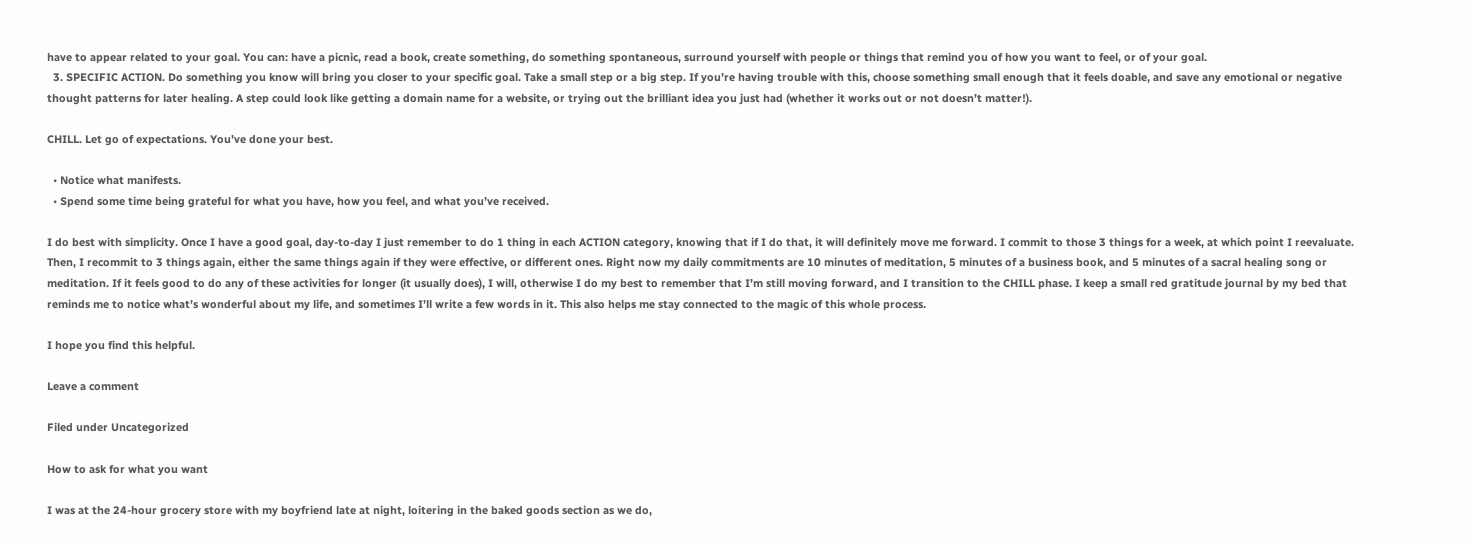have to appear related to your goal. You can: have a picnic, read a book, create something, do something spontaneous, surround yourself with people or things that remind you of how you want to feel, or of your goal.
  3. SPECIFIC ACTION. Do something you know will bring you closer to your specific goal. Take a small step or a big step. If you’re having trouble with this, choose something small enough that it feels doable, and save any emotional or negative thought patterns for later healing. A step could look like getting a domain name for a website, or trying out the brilliant idea you just had (whether it works out or not doesn’t matter!).

CHILL. Let go of expectations. You’ve done your best.

  • Notice what manifests.
  • Spend some time being grateful for what you have, how you feel, and what you’ve received.

I do best with simplicity. Once I have a good goal, day-to-day I just remember to do 1 thing in each ACTION category, knowing that if I do that, it will definitely move me forward. I commit to those 3 things for a week, at which point I reevaluate. Then, I recommit to 3 things again, either the same things again if they were effective, or different ones. Right now my daily commitments are 10 minutes of meditation, 5 minutes of a business book, and 5 minutes of a sacral healing song or meditation. If it feels good to do any of these activities for longer (it usually does), I will, otherwise I do my best to remember that I’m still moving forward, and I transition to the CHILL phase. I keep a small red gratitude journal by my bed that reminds me to notice what’s wonderful about my life, and sometimes I’ll write a few words in it. This also helps me stay connected to the magic of this whole process.

I hope you find this helpful.

Leave a comment

Filed under Uncategorized

How to ask for what you want

I was at the 24-hour grocery store with my boyfriend late at night, loitering in the baked goods section as we do,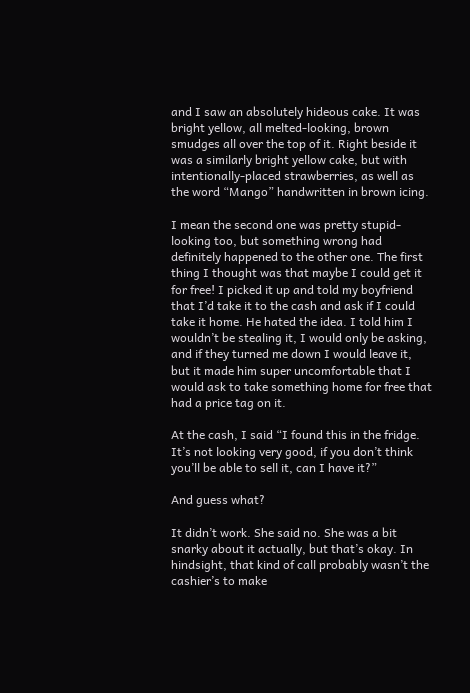and I saw an absolutely hideous cake. It was bright yellow, all melted-looking, brown smudges all over the top of it. Right beside it was a similarly bright yellow cake, but with intentionally-placed strawberries, as well as the word “Mango” handwritten in brown icing.

I mean the second one was pretty stupid-looking too, but something wrong had definitely happened to the other one. The first thing I thought was that maybe I could get it for free! I picked it up and told my boyfriend that I’d take it to the cash and ask if I could take it home. He hated the idea. I told him I wouldn’t be stealing it, I would only be asking, and if they turned me down I would leave it, but it made him super uncomfortable that I would ask to take something home for free that had a price tag on it.

At the cash, I said “I found this in the fridge. It’s not looking very good, if you don’t think you’ll be able to sell it, can I have it?”

And guess what?

It didn’t work. She said no. She was a bit snarky about it actually, but that’s okay. In hindsight, that kind of call probably wasn’t the cashier’s to make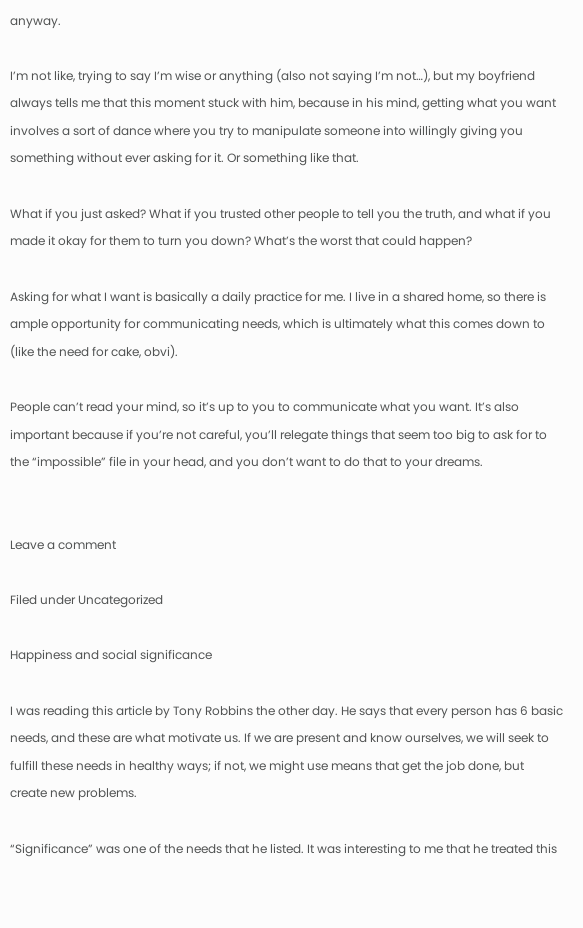anyway.

I’m not like, trying to say I’m wise or anything (also not saying I’m not…), but my boyfriend always tells me that this moment stuck with him, because in his mind, getting what you want involves a sort of dance where you try to manipulate someone into willingly giving you something without ever asking for it. Or something like that.

What if you just asked? What if you trusted other people to tell you the truth, and what if you made it okay for them to turn you down? What’s the worst that could happen?

Asking for what I want is basically a daily practice for me. I live in a shared home, so there is ample opportunity for communicating needs, which is ultimately what this comes down to (like the need for cake, obvi).

People can’t read your mind, so it’s up to you to communicate what you want. It’s also important because if you’re not careful, you’ll relegate things that seem too big to ask for to the “impossible” file in your head, and you don’t want to do that to your dreams.


Leave a comment

Filed under Uncategorized

Happiness and social significance

I was reading this article by Tony Robbins the other day. He says that every person has 6 basic needs, and these are what motivate us. If we are present and know ourselves, we will seek to fulfill these needs in healthy ways; if not, we might use means that get the job done, but create new problems.

“Significance” was one of the needs that he listed. It was interesting to me that he treated this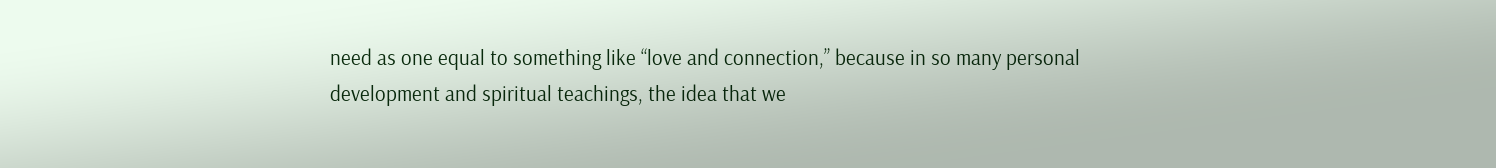need as one equal to something like “love and connection,” because in so many personal development and spiritual teachings, the idea that we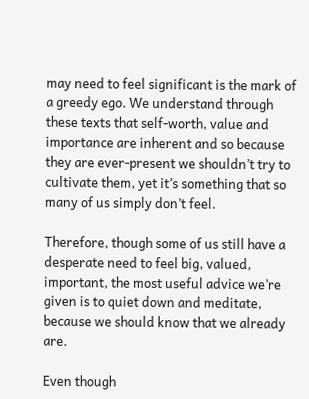may need to feel significant is the mark of a greedy ego. We understand through these texts that self-worth, value and importance are inherent and so because they are ever-present we shouldn’t try to cultivate them, yet it’s something that so many of us simply don’t feel.

Therefore, though some of us still have a desperate need to feel big, valued, important, the most useful advice we’re given is to quiet down and meditate, because we should know that we already are.

Even though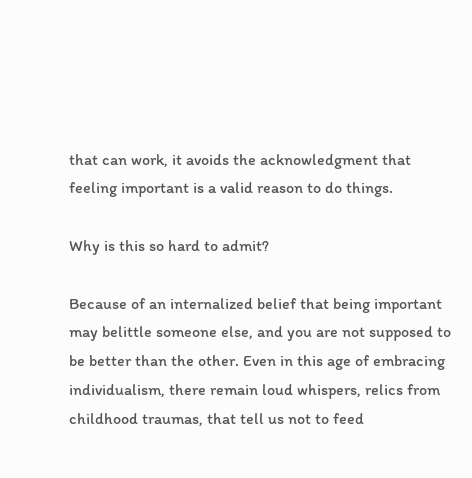that can work, it avoids the acknowledgment that feeling important is a valid reason to do things.

Why is this so hard to admit?

Because of an internalized belief that being important may belittle someone else, and you are not supposed to be better than the other. Even in this age of embracing individualism, there remain loud whispers, relics from childhood traumas, that tell us not to feed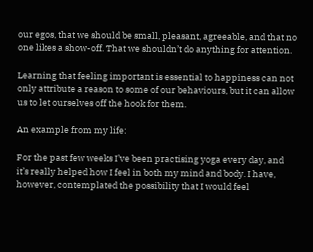our egos, that we should be small, pleasant, agreeable, and that no one likes a show-off. That we shouldn’t do anything for attention.

Learning that feeling important is essential to happiness can not only attribute a reason to some of our behaviours, but it can allow us to let ourselves off the hook for them.

An example from my life:

For the past few weeks I’ve been practising yoga every day, and it’s really helped how I feel in both my mind and body. I have, however, contemplated the possibility that I would feel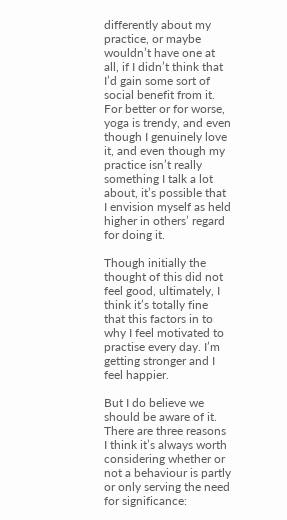differently about my practice, or maybe wouldn’t have one at all, if I didn’t think that I’d gain some sort of social benefit from it. For better or for worse, yoga is trendy, and even though I genuinely love it, and even though my practice isn’t really something I talk a lot about, it’s possible that I envision myself as held higher in others’ regard for doing it.

Though initially the thought of this did not feel good, ultimately, I think it’s totally fine that this factors in to why I feel motivated to practise every day. I’m getting stronger and I feel happier.

But I do believe we should be aware of it. There are three reasons I think it’s always worth considering whether or not a behaviour is partly or only serving the need for significance: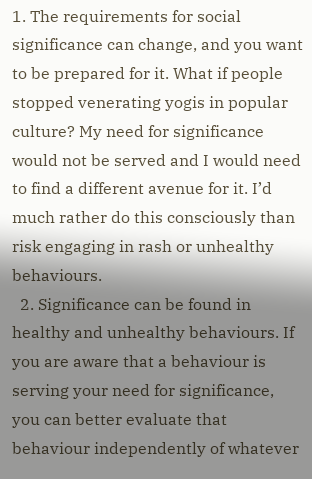1. The requirements for social significance can change, and you want to be prepared for it. What if people stopped venerating yogis in popular culture? My need for significance would not be served and I would need to find a different avenue for it. I’d much rather do this consciously than risk engaging in rash or unhealthy behaviours.
  2. Significance can be found in healthy and unhealthy behaviours. If you are aware that a behaviour is serving your need for significance, you can better evaluate that behaviour independently of whatever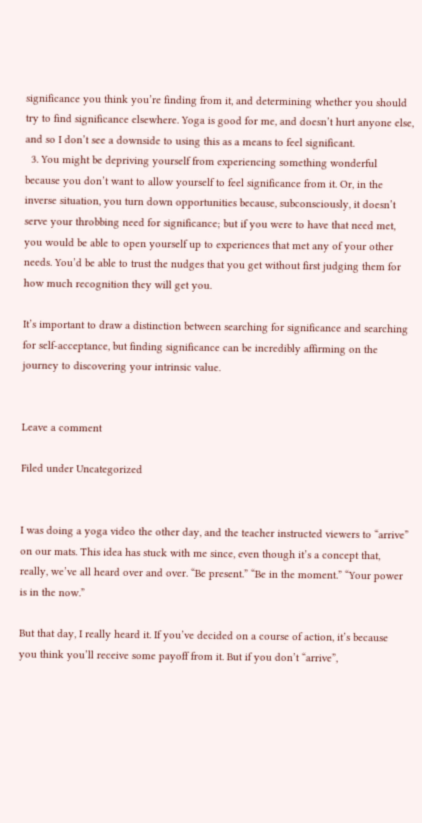significance you think you’re finding from it, and determining whether you should try to find significance elsewhere. Yoga is good for me, and doesn’t hurt anyone else, and so I don’t see a downside to using this as a means to feel significant.
  3. You might be depriving yourself from experiencing something wonderful because you don’t want to allow yourself to feel significance from it. Or, in the inverse situation, you turn down opportunities because, subconsciously, it doesn’t serve your throbbing need for significance; but if you were to have that need met, you would be able to open yourself up to experiences that met any of your other needs. You’d be able to trust the nudges that you get without first judging them for how much recognition they will get you.

It’s important to draw a distinction between searching for significance and searching for self-acceptance, but finding significance can be incredibly affirming on the journey to discovering your intrinsic value.


Leave a comment

Filed under Uncategorized


I was doing a yoga video the other day, and the teacher instructed viewers to “arrive” on our mats. This idea has stuck with me since, even though it’s a concept that, really, we’ve all heard over and over. “Be present.” “Be in the moment.” “Your power is in the now.”

But that day, I really heard it. If you’ve decided on a course of action, it’s because you think you’ll receive some payoff from it. But if you don’t “arrive”,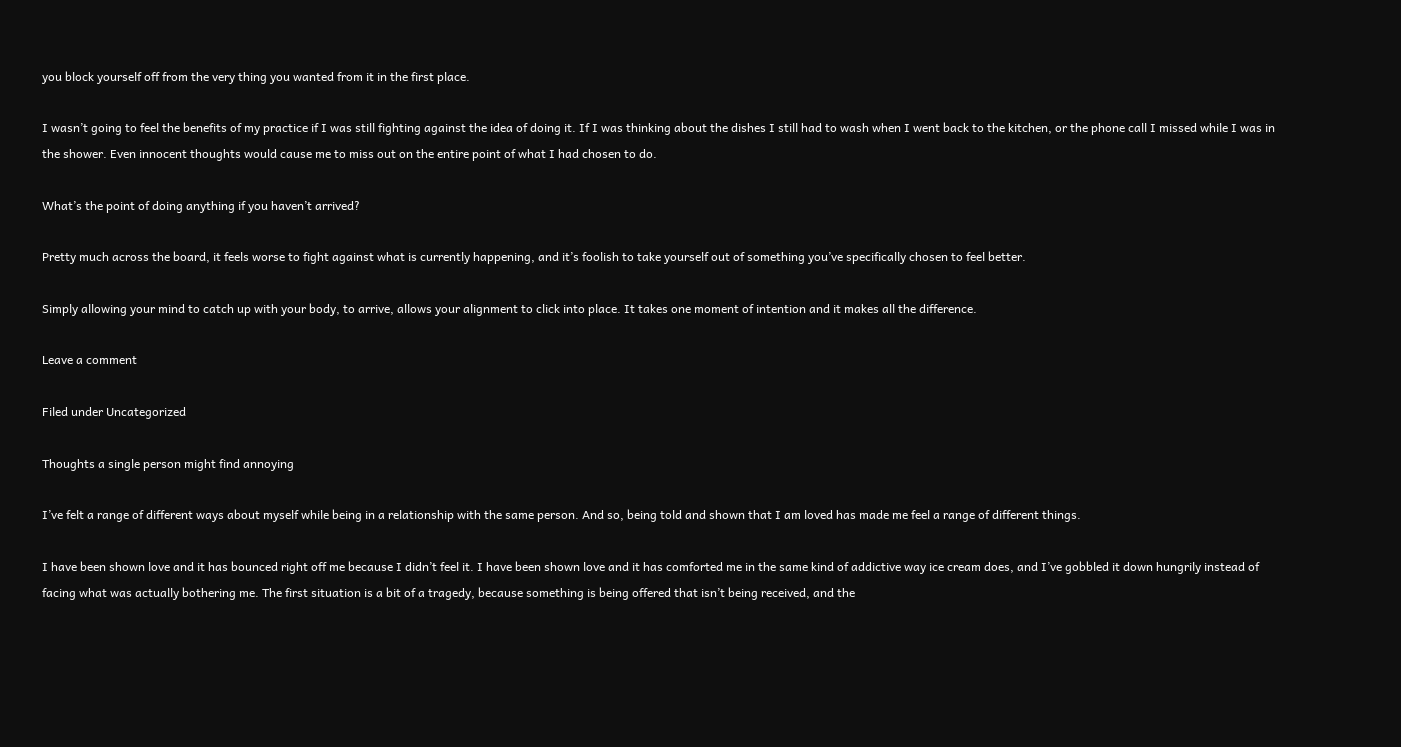you block yourself off from the very thing you wanted from it in the first place.

I wasn’t going to feel the benefits of my practice if I was still fighting against the idea of doing it. If I was thinking about the dishes I still had to wash when I went back to the kitchen, or the phone call I missed while I was in the shower. Even innocent thoughts would cause me to miss out on the entire point of what I had chosen to do.

What’s the point of doing anything if you haven’t arrived?

Pretty much across the board, it feels worse to fight against what is currently happening, and it’s foolish to take yourself out of something you’ve specifically chosen to feel better.

Simply allowing your mind to catch up with your body, to arrive, allows your alignment to click into place. It takes one moment of intention and it makes all the difference.

Leave a comment

Filed under Uncategorized

Thoughts a single person might find annoying

I’ve felt a range of different ways about myself while being in a relationship with the same person. And so, being told and shown that I am loved has made me feel a range of different things.

I have been shown love and it has bounced right off me because I didn’t feel it. I have been shown love and it has comforted me in the same kind of addictive way ice cream does, and I’ve gobbled it down hungrily instead of facing what was actually bothering me. The first situation is a bit of a tragedy, because something is being offered that isn’t being received, and the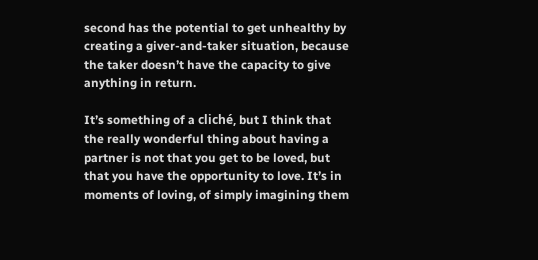second has the potential to get unhealthy by creating a giver-and-taker situation, because the taker doesn’t have the capacity to give anything in return.

It’s something of a cliché, but I think that the really wonderful thing about having a partner is not that you get to be loved, but that you have the opportunity to love. It’s in moments of loving, of simply imagining them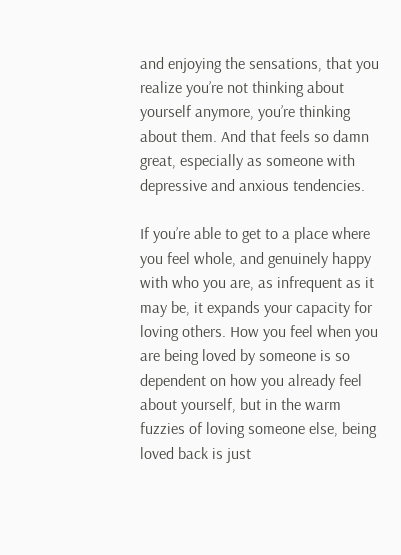and enjoying the sensations, that you realize you’re not thinking about yourself anymore, you’re thinking about them. And that feels so damn great, especially as someone with depressive and anxious tendencies.

If you’re able to get to a place where you feel whole, and genuinely happy with who you are, as infrequent as it may be, it expands your capacity for loving others. How you feel when you are being loved by someone is so dependent on how you already feel about yourself, but in the warm fuzzies of loving someone else, being loved back is just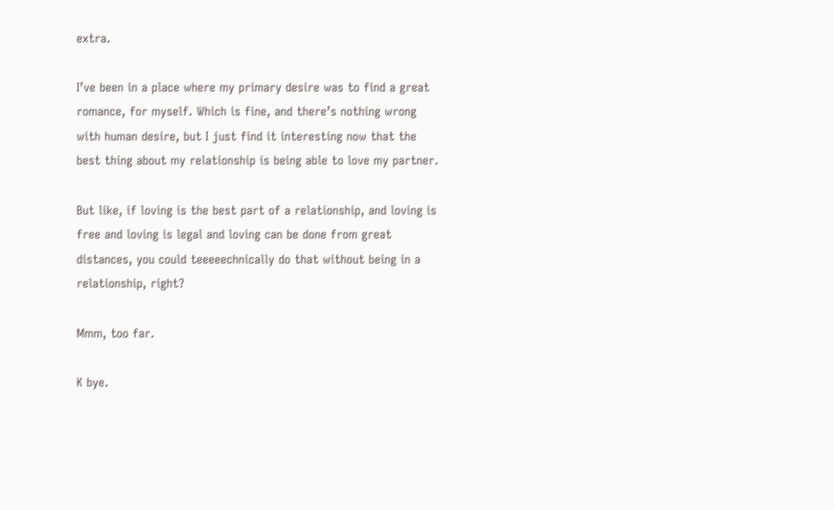extra.

I’ve been in a place where my primary desire was to find a great romance, for myself. Which is fine, and there’s nothing wrong with human desire, but I just find it interesting now that the best thing about my relationship is being able to love my partner.

But like, if loving is the best part of a relationship, and loving is free and loving is legal and loving can be done from great distances, you could teeeeechnically do that without being in a relationship, right?

Mmm, too far.

K bye.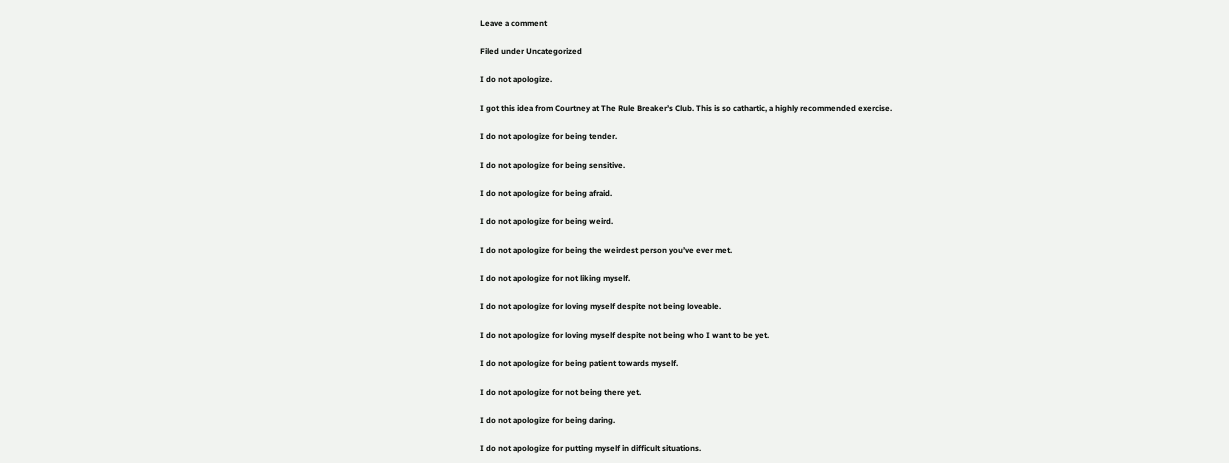Leave a comment

Filed under Uncategorized

I do not apologize.

I got this idea from Courtney at The Rule Breaker’s Club. This is so cathartic, a highly recommended exercise.

I do not apologize for being tender.

I do not apologize for being sensitive.

I do not apologize for being afraid.

I do not apologize for being weird.

I do not apologize for being the weirdest person you’ve ever met.

I do not apologize for not liking myself.

I do not apologize for loving myself despite not being loveable.

I do not apologize for loving myself despite not being who I want to be yet.

I do not apologize for being patient towards myself.

I do not apologize for not being there yet.

I do not apologize for being daring.

I do not apologize for putting myself in difficult situations.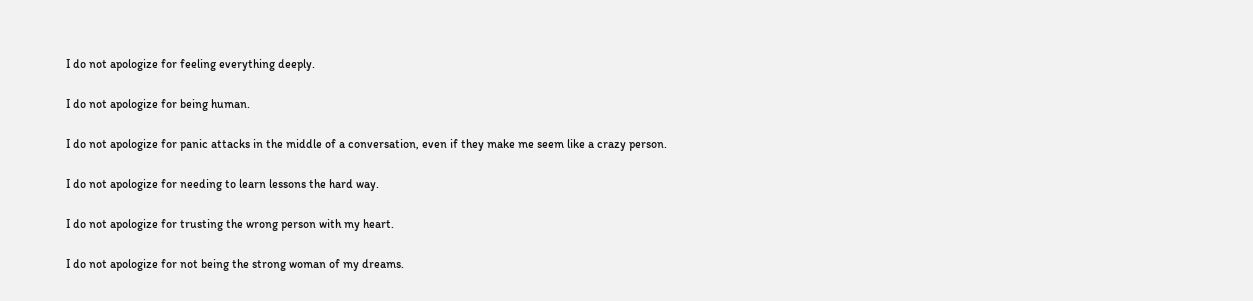I do not apologize for feeling everything deeply.

I do not apologize for being human.

I do not apologize for panic attacks in the middle of a conversation, even if they make me seem like a crazy person.

I do not apologize for needing to learn lessons the hard way.

I do not apologize for trusting the wrong person with my heart.

I do not apologize for not being the strong woman of my dreams.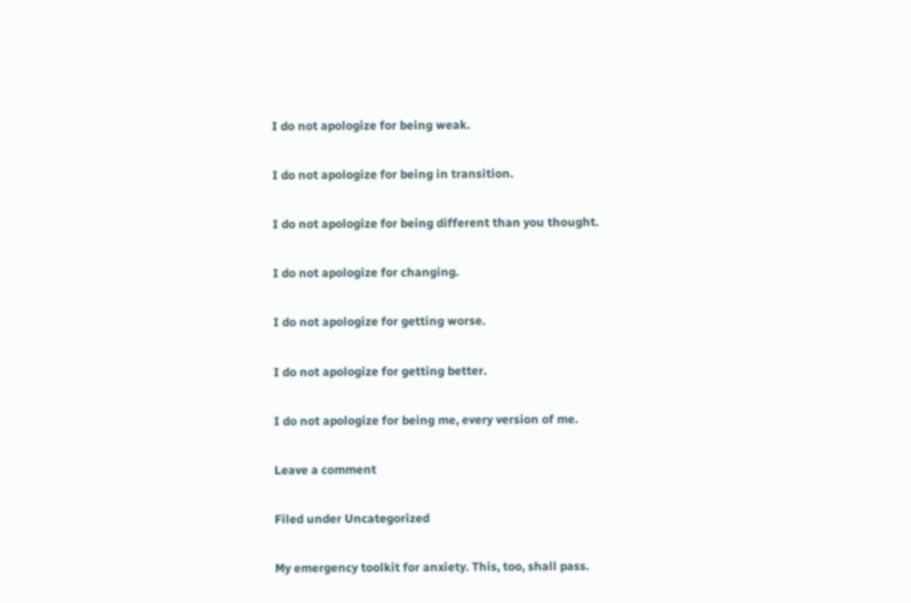I do not apologize for being weak.

I do not apologize for being in transition.

I do not apologize for being different than you thought.

I do not apologize for changing.

I do not apologize for getting worse.

I do not apologize for getting better.

I do not apologize for being me, every version of me.

Leave a comment

Filed under Uncategorized

My emergency toolkit for anxiety. This, too, shall pass.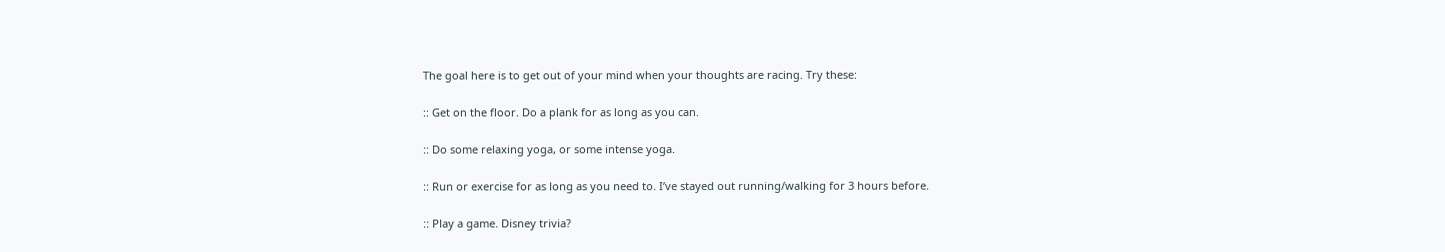The goal here is to get out of your mind when your thoughts are racing. Try these:

:: Get on the floor. Do a plank for as long as you can.

:: Do some relaxing yoga, or some intense yoga.

:: Run or exercise for as long as you need to. I’ve stayed out running/walking for 3 hours before.

:: Play a game. Disney trivia?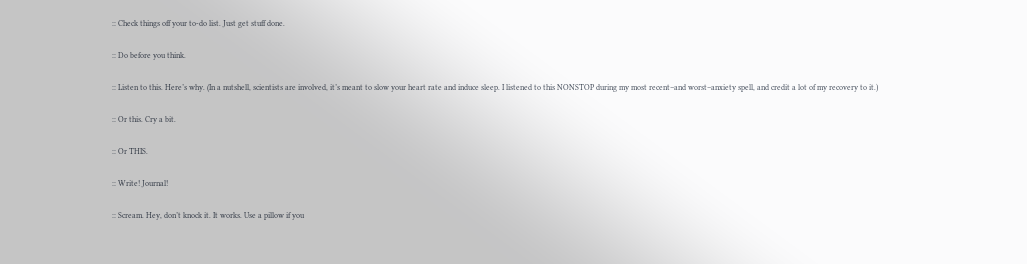:: Check things off your to-do list. Just get stuff done.

:: Do before you think.

:: Listen to this. Here’s why. (In a nutshell, scientists are involved, it’s meant to slow your heart rate and induce sleep. I listened to this NONSTOP during my most recent–and worst–anxiety spell, and credit a lot of my recovery to it.)

:: Or this. Cry a bit.

:: Or THIS.

:: Write! Journal!

:: Scream. Hey, don’t knock it. It works. Use a pillow if you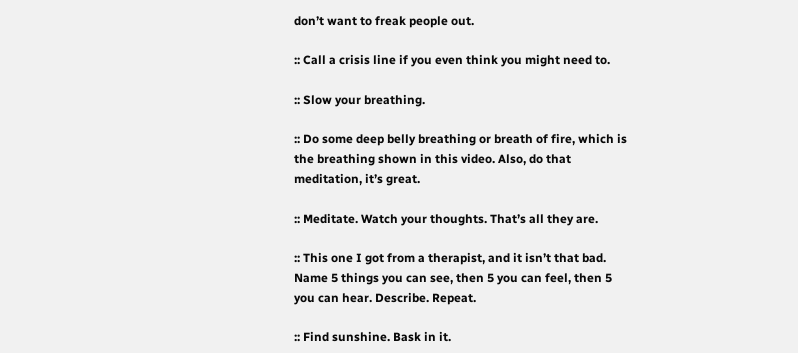don’t want to freak people out.

:: Call a crisis line if you even think you might need to.

:: Slow your breathing.

:: Do some deep belly breathing or breath of fire, which is the breathing shown in this video. Also, do that meditation, it’s great.

:: Meditate. Watch your thoughts. That’s all they are.

:: This one I got from a therapist, and it isn’t that bad. Name 5 things you can see, then 5 you can feel, then 5 you can hear. Describe. Repeat.

:: Find sunshine. Bask in it.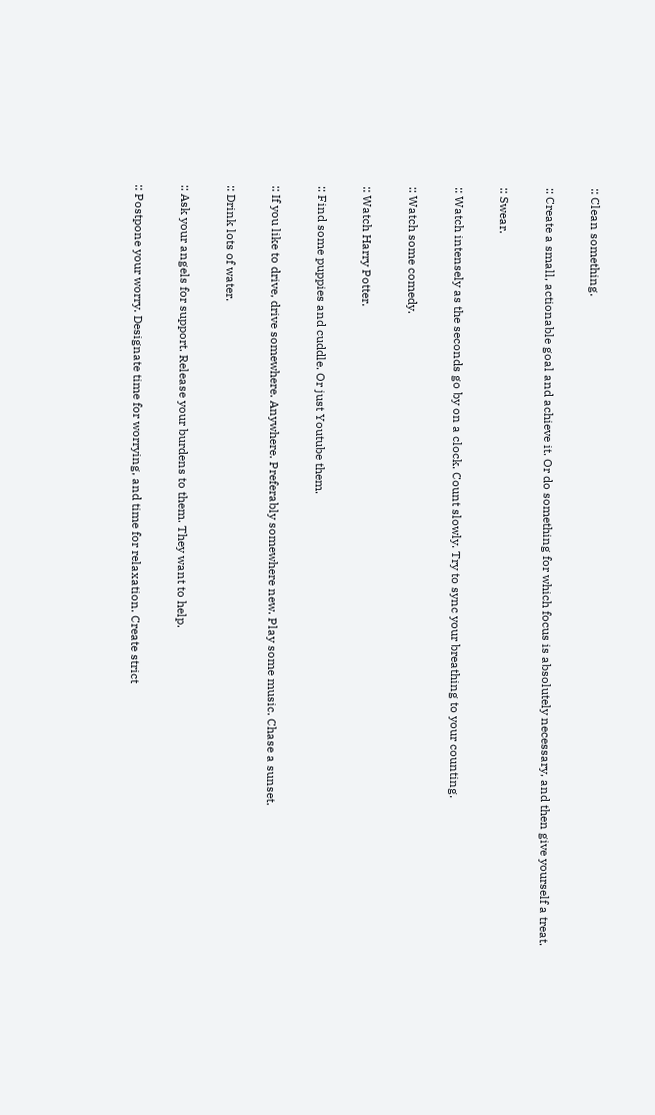:: Clean something.

:: Create a small, actionable goal and achieve it. Or do something for which focus is absolutely necessary, and then give yourself a treat.

:: Swear.

:: Watch intensely as the seconds go by on a clock. Count slowly. Try to sync your breathing to your counting.

:: Watch some comedy.

:: Watch Harry Potter.

:: Find some puppies and cuddle. Or just Youtube them.

:: If you like to drive, drive somewhere. Anywhere. Preferably somewhere new. Play some music. Chase a sunset.

:: Drink lots of water.

:: Ask your angels for support. Release your burdens to them. They want to help.

:: Postpone your worry. Designate time for worrying, and time for relaxation. Create strict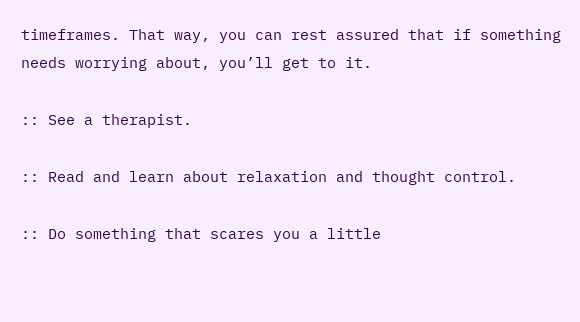timeframes. That way, you can rest assured that if something needs worrying about, you’ll get to it.

:: See a therapist.

:: Read and learn about relaxation and thought control.

:: Do something that scares you a little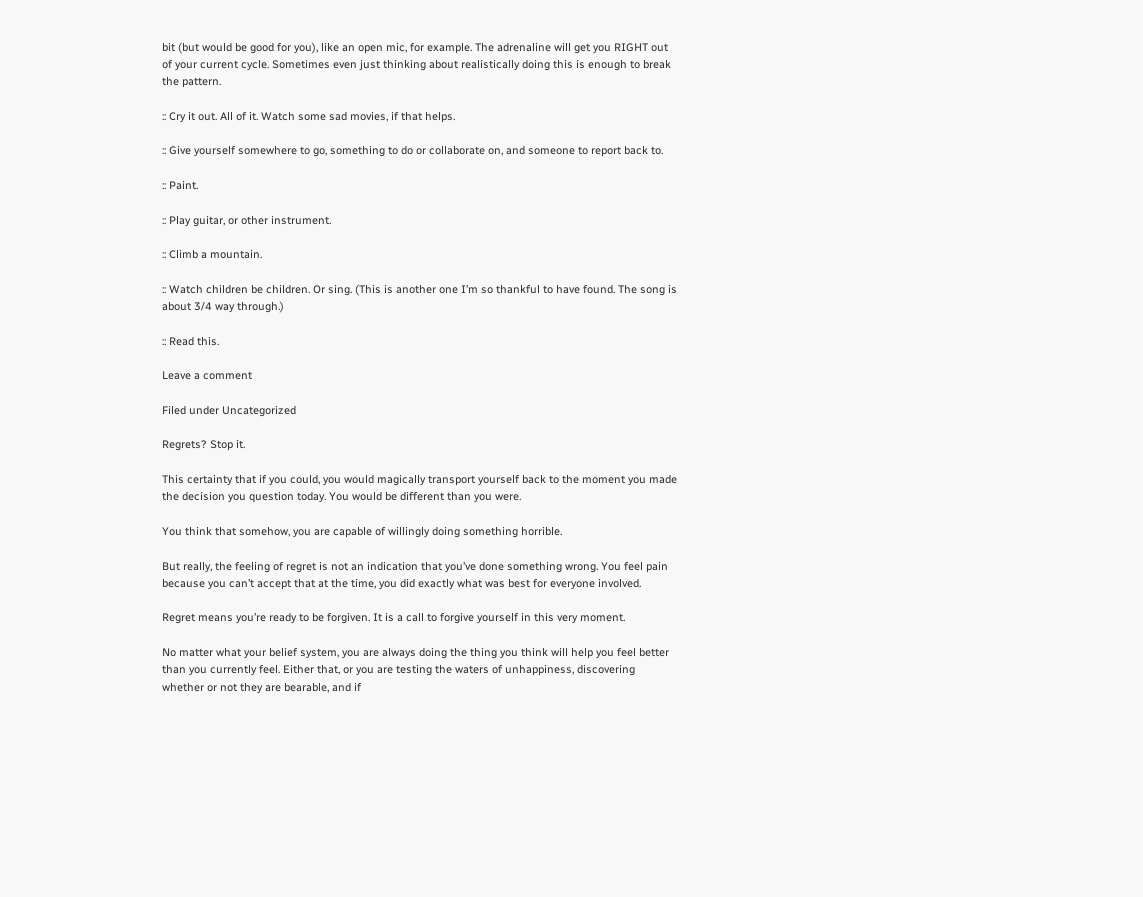bit (but would be good for you), like an open mic, for example. The adrenaline will get you RIGHT out of your current cycle. Sometimes even just thinking about realistically doing this is enough to break the pattern.

:: Cry it out. All of it. Watch some sad movies, if that helps.

:: Give yourself somewhere to go, something to do or collaborate on, and someone to report back to.

:: Paint.

:: Play guitar, or other instrument.

:: Climb a mountain.

:: Watch children be children. Or sing. (This is another one I’m so thankful to have found. The song is about 3/4 way through.)

:: Read this.

Leave a comment

Filed under Uncategorized

Regrets? Stop it.

This certainty that if you could, you would magically transport yourself back to the moment you made the decision you question today. You would be different than you were.

You think that somehow, you are capable of willingly doing something horrible.

But really, the feeling of regret is not an indication that you’ve done something wrong. You feel pain because you can’t accept that at the time, you did exactly what was best for everyone involved.

Regret means you’re ready to be forgiven. It is a call to forgive yourself in this very moment.

No matter what your belief system, you are always doing the thing you think will help you feel better than you currently feel. Either that, or you are testing the waters of unhappiness, discovering whether or not they are bearable, and if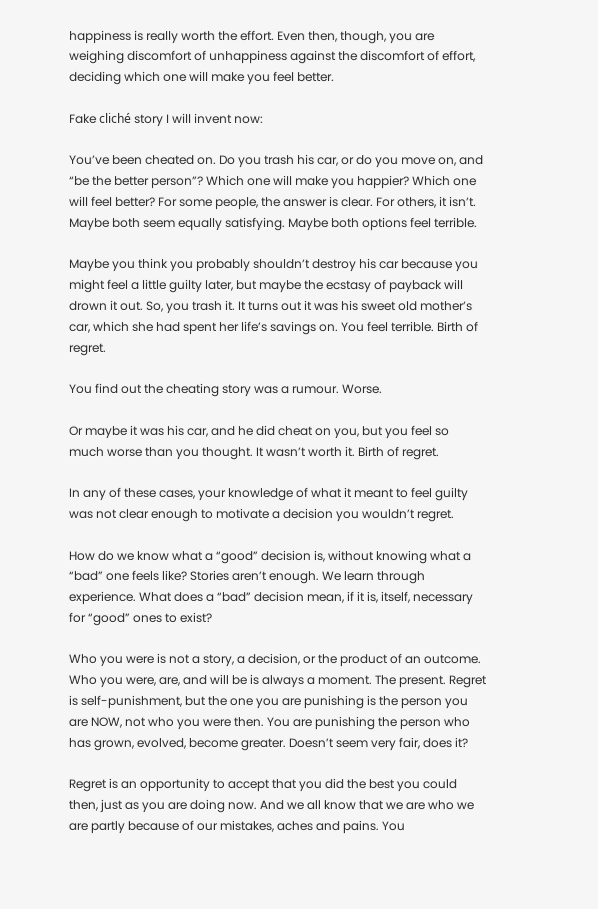happiness is really worth the effort. Even then, though, you are weighing discomfort of unhappiness against the discomfort of effort, deciding which one will make you feel better.

Fake cliché story I will invent now:

You’ve been cheated on. Do you trash his car, or do you move on, and “be the better person”? Which one will make you happier? Which one will feel better? For some people, the answer is clear. For others, it isn’t. Maybe both seem equally satisfying. Maybe both options feel terrible.

Maybe you think you probably shouldn’t destroy his car because you might feel a little guilty later, but maybe the ecstasy of payback will drown it out. So, you trash it. It turns out it was his sweet old mother’s car, which she had spent her life’s savings on. You feel terrible. Birth of regret.

You find out the cheating story was a rumour. Worse.

Or maybe it was his car, and he did cheat on you, but you feel so much worse than you thought. It wasn’t worth it. Birth of regret.

In any of these cases, your knowledge of what it meant to feel guilty was not clear enough to motivate a decision you wouldn’t regret.

How do we know what a “good” decision is, without knowing what a “bad” one feels like? Stories aren’t enough. We learn through experience. What does a “bad” decision mean, if it is, itself, necessary for “good” ones to exist?

Who you were is not a story, a decision, or the product of an outcome. Who you were, are, and will be is always a moment. The present. Regret is self-punishment, but the one you are punishing is the person you are NOW, not who you were then. You are punishing the person who has grown, evolved, become greater. Doesn’t seem very fair, does it?

Regret is an opportunity to accept that you did the best you could then, just as you are doing now. And we all know that we are who we are partly because of our mistakes, aches and pains. You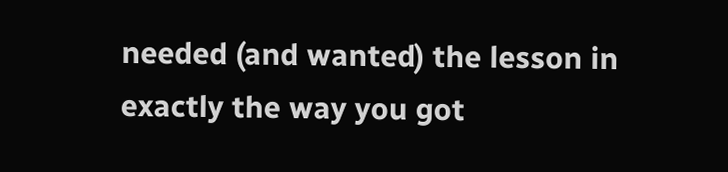needed (and wanted) the lesson in exactly the way you got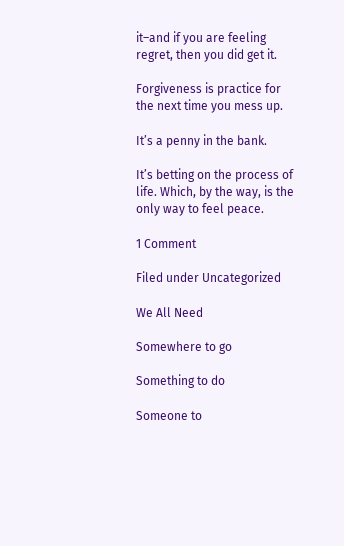it–and if you are feeling regret, then you did get it.

Forgiveness is practice for the next time you mess up.

It’s a penny in the bank.

It’s betting on the process of life. Which, by the way, is the only way to feel peace.

1 Comment

Filed under Uncategorized

We All Need

Somewhere to go

Something to do

Someone to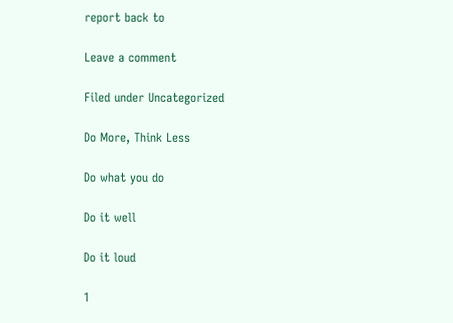report back to

Leave a comment

Filed under Uncategorized

Do More, Think Less

Do what you do

Do it well

Do it loud

1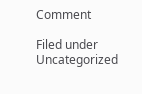Comment

Filed under Uncategorized